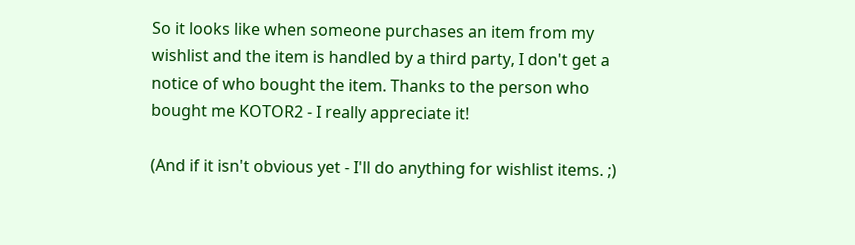So it looks like when someone purchases an item from my wishlist and the item is handled by a third party, I don't get a notice of who bought the item. Thanks to the person who bought me KOTOR2 - I really appreciate it!

(And if it isn't obvious yet - I'll do anything for wishlist items. ;)